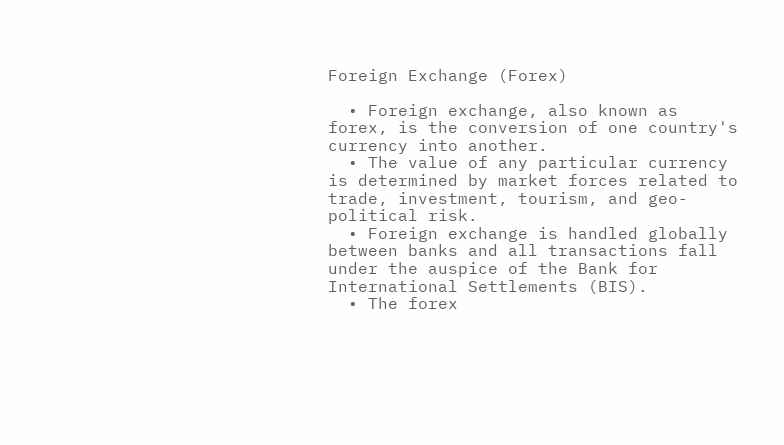Foreign Exchange (Forex)

  • Foreign exchange, also known as forex, is the conversion of one country's currency into another.
  • The value of any particular currency is determined by market forces related to trade, investment, tourism, and geo-political risk.
  • Foreign exchange is handled globally between banks and all transactions fall under the auspice of the Bank for International Settlements (BIS).
  • The forex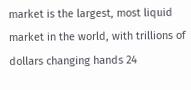market is the largest, most liquid market in the world, with trillions of dollars changing hands 24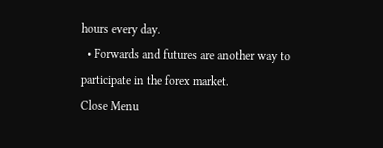hours every day.
  • Forwards and futures are another way to participate in the forex market.
Close Menu